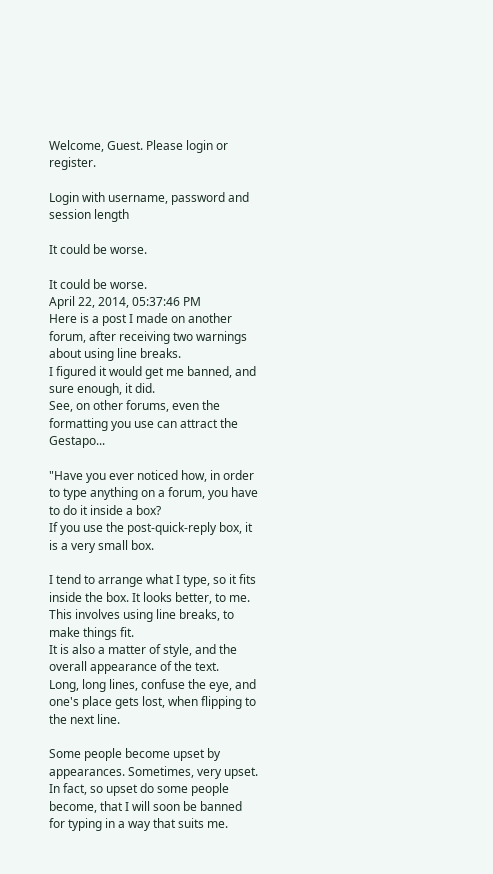Welcome, Guest. Please login or register.

Login with username, password and session length

It could be worse.

It could be worse.
April 22, 2014, 05:37:46 PM
Here is a post I made on another forum, after receiving two warnings about using line breaks.
I figured it would get me banned, and sure enough, it did.
See, on other forums, even the formatting you use can attract the Gestapo...

"Have you ever noticed how, in order to type anything on a forum, you have to do it inside a box?
If you use the post-quick-reply box, it is a very small box.

I tend to arrange what I type, so it fits inside the box. It looks better, to me.
This involves using line breaks, to make things fit.
It is also a matter of style, and the overall appearance of the text.
Long, long lines, confuse the eye, and one's place gets lost, when flipping to the next line.

Some people become upset by appearances. Sometimes, very upset.
In fact, so upset do some people become, that I will soon be banned for typing in a way that suits me.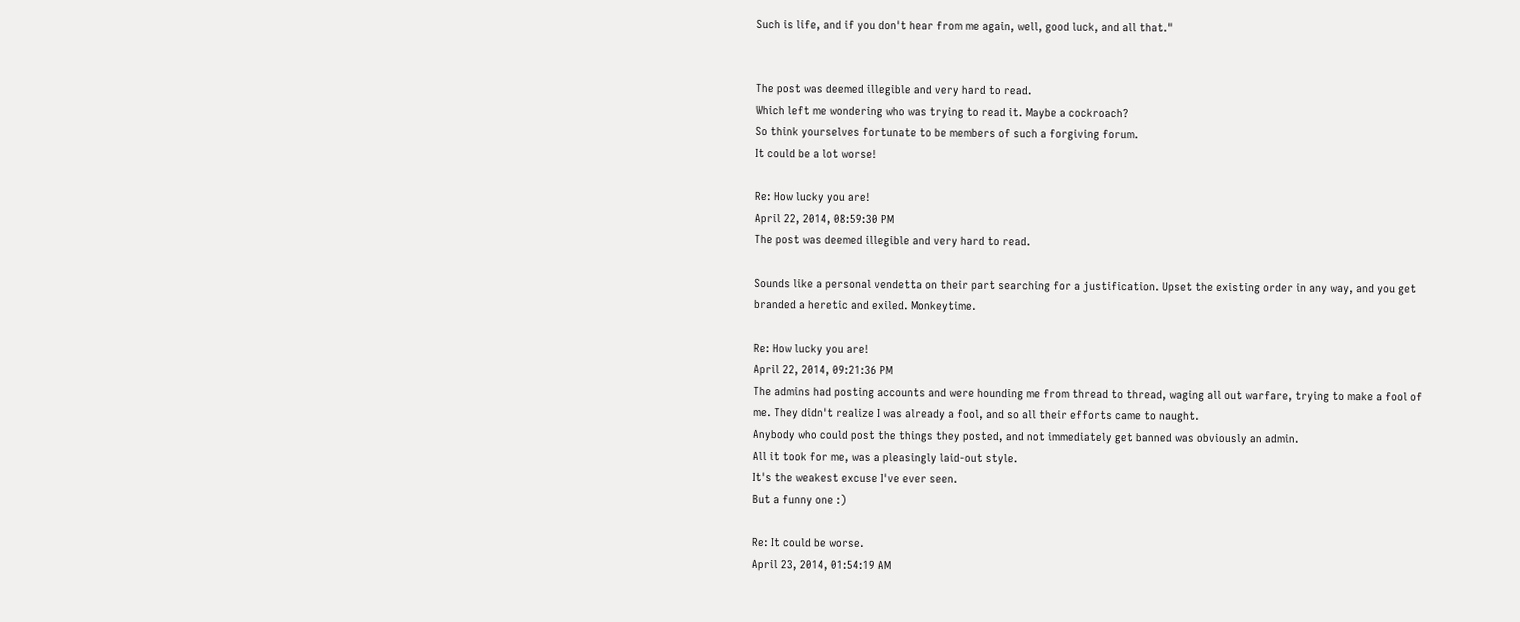Such is life, and if you don't hear from me again, well, good luck, and all that."


The post was deemed illegible and very hard to read.
Which left me wondering who was trying to read it. Maybe a cockroach?
So think yourselves fortunate to be members of such a forgiving forum.
It could be a lot worse!

Re: How lucky you are!
April 22, 2014, 08:59:30 PM
The post was deemed illegible and very hard to read.

Sounds like a personal vendetta on their part searching for a justification. Upset the existing order in any way, and you get branded a heretic and exiled. Monkeytime.

Re: How lucky you are!
April 22, 2014, 09:21:36 PM
The admins had posting accounts and were hounding me from thread to thread, waging all out warfare, trying to make a fool of me. They didn't realize I was already a fool, and so all their efforts came to naught.
Anybody who could post the things they posted, and not immediately get banned was obviously an admin.
All it took for me, was a pleasingly laid-out style.
It's the weakest excuse I've ever seen.
But a funny one :)

Re: It could be worse.
April 23, 2014, 01:54:19 AM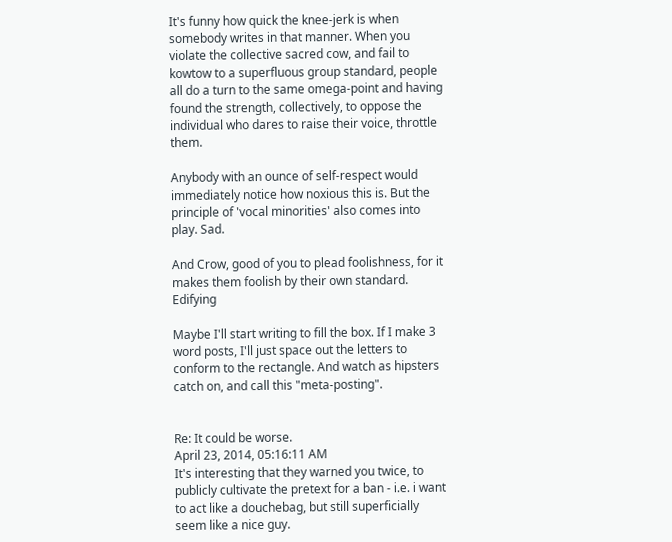It's funny how quick the knee-jerk is when somebody writes in that manner. When you violate the collective sacred cow, and fail to kowtow to a superfluous group standard, people all do a turn to the same omega-point and having found the strength, collectively, to oppose the individual who dares to raise their voice, throttle them.

Anybody with an ounce of self-respect would immediately notice how noxious this is. But the principle of 'vocal minorities' also comes into play. Sad.

And Crow, good of you to plead foolishness, for it makes them foolish by their own standard. Edifying

Maybe I'll start writing to fill the box. If I make 3 word posts, I'll just space out the letters to conform to the rectangle. And watch as hipsters catch on, and call this "meta-posting".


Re: It could be worse.
April 23, 2014, 05:16:11 AM
It's interesting that they warned you twice, to publicly cultivate the pretext for a ban - i.e. i want to act like a douchebag, but still superficially seem like a nice guy.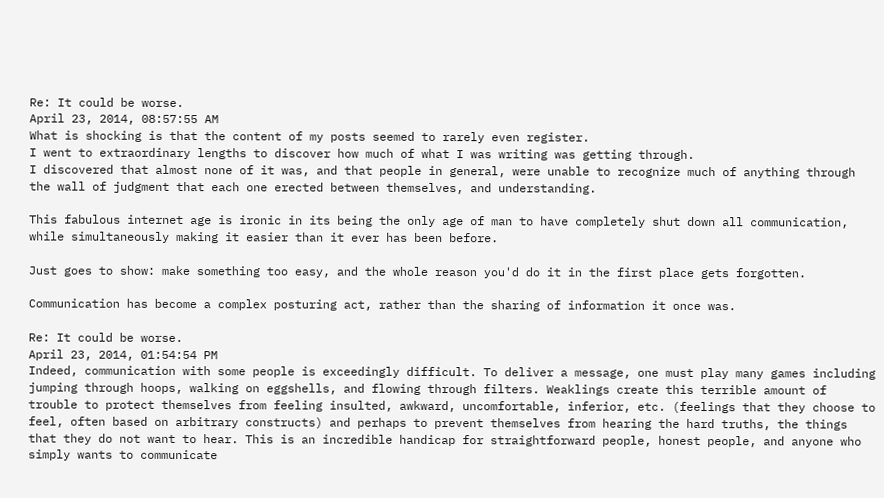Re: It could be worse.
April 23, 2014, 08:57:55 AM
What is shocking is that the content of my posts seemed to rarely even register.
I went to extraordinary lengths to discover how much of what I was writing was getting through.
I discovered that almost none of it was, and that people in general, were unable to recognize much of anything through the wall of judgment that each one erected between themselves, and understanding.

This fabulous internet age is ironic in its being the only age of man to have completely shut down all communication, while simultaneously making it easier than it ever has been before.

Just goes to show: make something too easy, and the whole reason you'd do it in the first place gets forgotten.

Communication has become a complex posturing act, rather than the sharing of information it once was.

Re: It could be worse.
April 23, 2014, 01:54:54 PM
Indeed, communication with some people is exceedingly difficult. To deliver a message, one must play many games including jumping through hoops, walking on eggshells, and flowing through filters. Weaklings create this terrible amount of trouble to protect themselves from feeling insulted, awkward, uncomfortable, inferior, etc. (feelings that they choose to feel, often based on arbitrary constructs) and perhaps to prevent themselves from hearing the hard truths, the things that they do not want to hear. This is an incredible handicap for straightforward people, honest people, and anyone who simply wants to communicate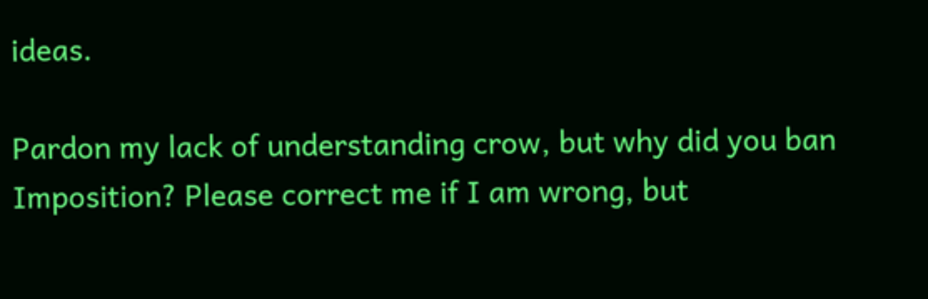ideas.

Pardon my lack of understanding crow, but why did you ban Imposition? Please correct me if I am wrong, but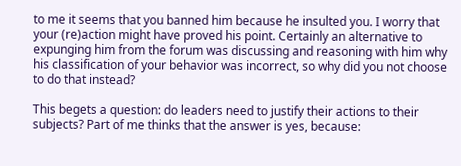to me it seems that you banned him because he insulted you. I worry that your (re)action might have proved his point. Certainly an alternative to expunging him from the forum was discussing and reasoning with him why his classification of your behavior was incorrect, so why did you not choose to do that instead?

This begets a question: do leaders need to justify their actions to their subjects? Part of me thinks that the answer is yes, because: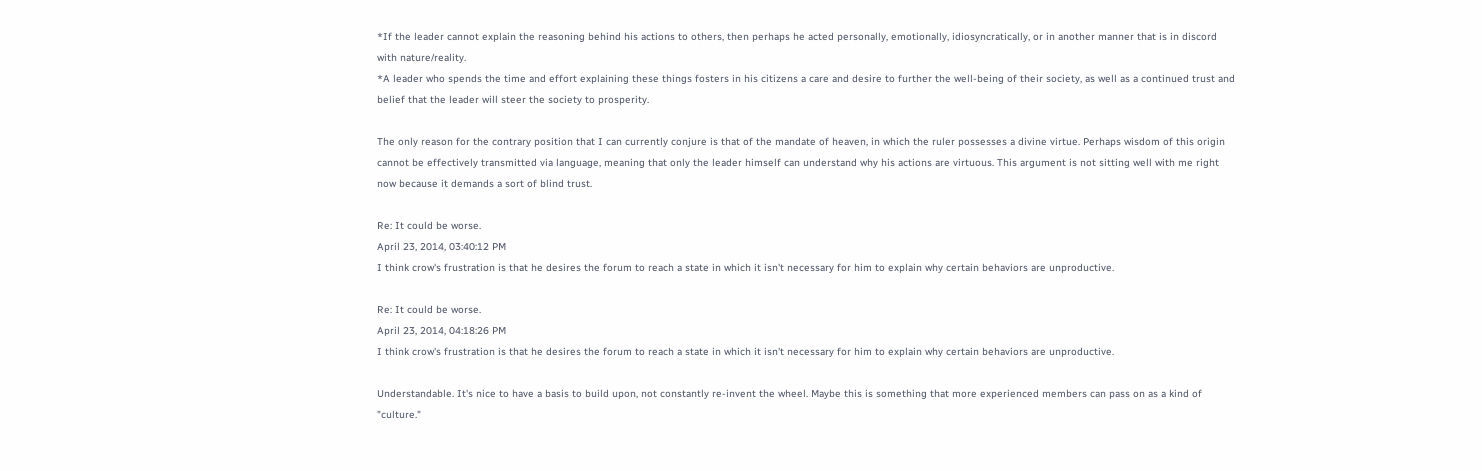*If the leader cannot explain the reasoning behind his actions to others, then perhaps he acted personally, emotionally, idiosyncratically, or in another manner that is in discord with nature/reality.
*A leader who spends the time and effort explaining these things fosters in his citizens a care and desire to further the well-being of their society, as well as a continued trust and belief that the leader will steer the society to prosperity.

The only reason for the contrary position that I can currently conjure is that of the mandate of heaven, in which the ruler possesses a divine virtue. Perhaps wisdom of this origin cannot be effectively transmitted via language, meaning that only the leader himself can understand why his actions are virtuous. This argument is not sitting well with me right now because it demands a sort of blind trust.

Re: It could be worse.
April 23, 2014, 03:40:12 PM
I think crow's frustration is that he desires the forum to reach a state in which it isn't necessary for him to explain why certain behaviors are unproductive.

Re: It could be worse.
April 23, 2014, 04:18:26 PM
I think crow's frustration is that he desires the forum to reach a state in which it isn't necessary for him to explain why certain behaviors are unproductive.

Understandable. It's nice to have a basis to build upon, not constantly re-invent the wheel. Maybe this is something that more experienced members can pass on as a kind of "culture."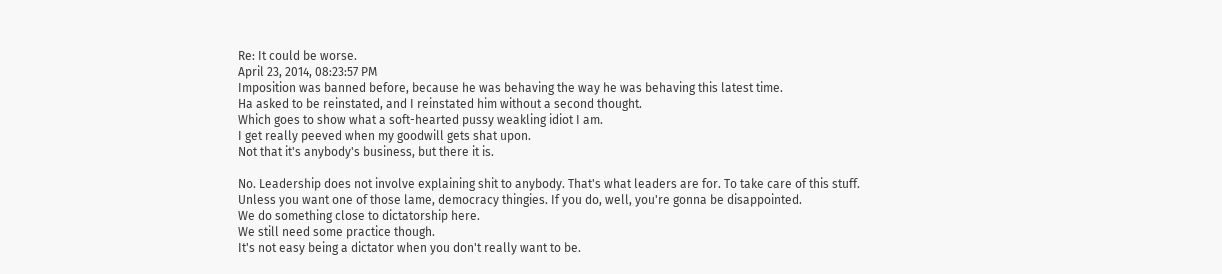Re: It could be worse.
April 23, 2014, 08:23:57 PM
Imposition was banned before, because he was behaving the way he was behaving this latest time.
Ha asked to be reinstated, and I reinstated him without a second thought.
Which goes to show what a soft-hearted pussy weakling idiot I am.
I get really peeved when my goodwill gets shat upon.
Not that it's anybody's business, but there it is.

No. Leadership does not involve explaining shit to anybody. That's what leaders are for. To take care of this stuff.
Unless you want one of those lame, democracy thingies. If you do, well, you're gonna be disappointed.
We do something close to dictatorship here.
We still need some practice though.
It's not easy being a dictator when you don't really want to be.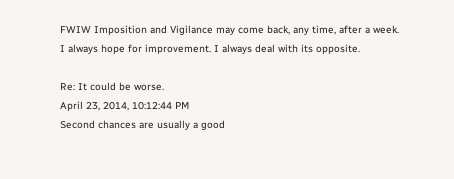FWIW Imposition and Vigilance may come back, any time, after a week.
I always hope for improvement. I always deal with its opposite.

Re: It could be worse.
April 23, 2014, 10:12:44 PM
Second chances are usually a good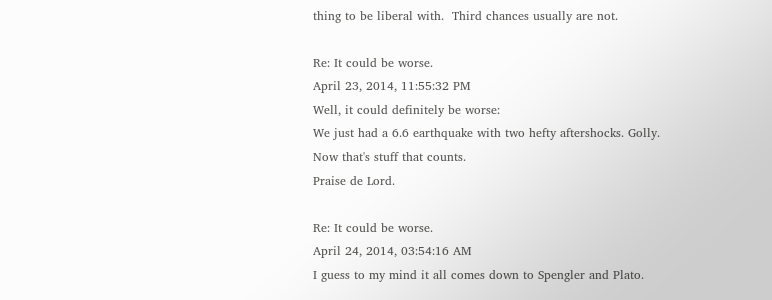thing to be liberal with.  Third chances usually are not.

Re: It could be worse.
April 23, 2014, 11:55:32 PM
Well, it could definitely be worse:
We just had a 6.6 earthquake with two hefty aftershocks. Golly.
Now that's stuff that counts.
Praise de Lord.

Re: It could be worse.
April 24, 2014, 03:54:16 AM
I guess to my mind it all comes down to Spengler and Plato.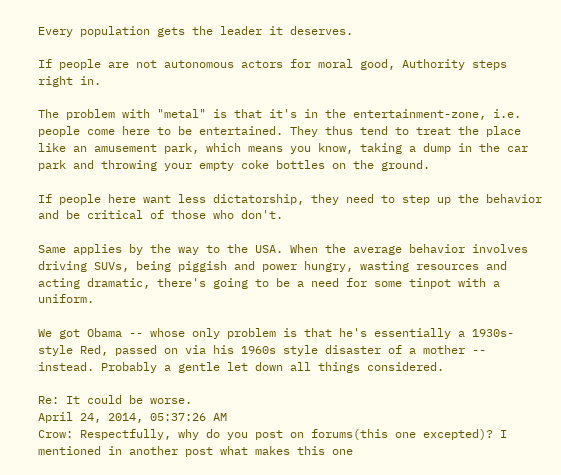Every population gets the leader it deserves.

If people are not autonomous actors for moral good, Authority steps right in.

The problem with "metal" is that it's in the entertainment-zone, i.e. people come here to be entertained. They thus tend to treat the place like an amusement park, which means you know, taking a dump in the car park and throwing your empty coke bottles on the ground.

If people here want less dictatorship, they need to step up the behavior and be critical of those who don't.

Same applies by the way to the USA. When the average behavior involves driving SUVs, being piggish and power hungry, wasting resources and acting dramatic, there's going to be a need for some tinpot with a uniform.

We got Obama -- whose only problem is that he's essentially a 1930s-style Red, passed on via his 1960s style disaster of a mother -- instead. Probably a gentle let down all things considered.

Re: It could be worse.
April 24, 2014, 05:37:26 AM
Crow: Respectfully, why do you post on forums(this one excepted)? I mentioned in another post what makes this one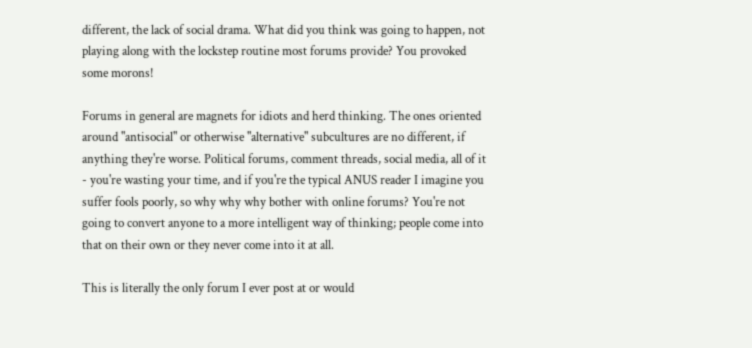different, the lack of social drama. What did you think was going to happen, not playing along with the lockstep routine most forums provide? You provoked some morons!

Forums in general are magnets for idiots and herd thinking. The ones oriented around "antisocial" or otherwise "alternative" subcultures are no different, if anything they're worse. Political forums, comment threads, social media, all of it - you're wasting your time, and if you're the typical ANUS reader I imagine you suffer fools poorly, so why why why bother with online forums? You're not going to convert anyone to a more intelligent way of thinking; people come into that on their own or they never come into it at all.

This is literally the only forum I ever post at or would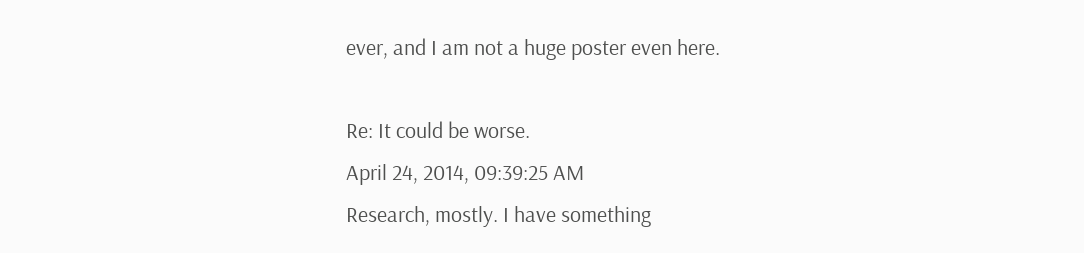ever, and I am not a huge poster even here.

Re: It could be worse.
April 24, 2014, 09:39:25 AM
Research, mostly. I have something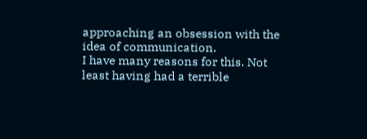approaching an obsession with the idea of communication.
I have many reasons for this. Not least having had a terrible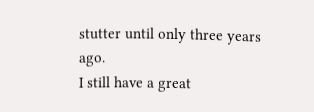stutter until only three years ago.
I still have a great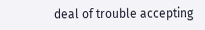deal of trouble accepting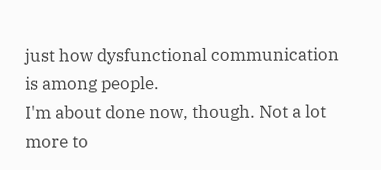just how dysfunctional communication is among people.
I'm about done now, though. Not a lot more to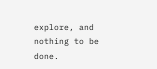explore, and nothing to be done.